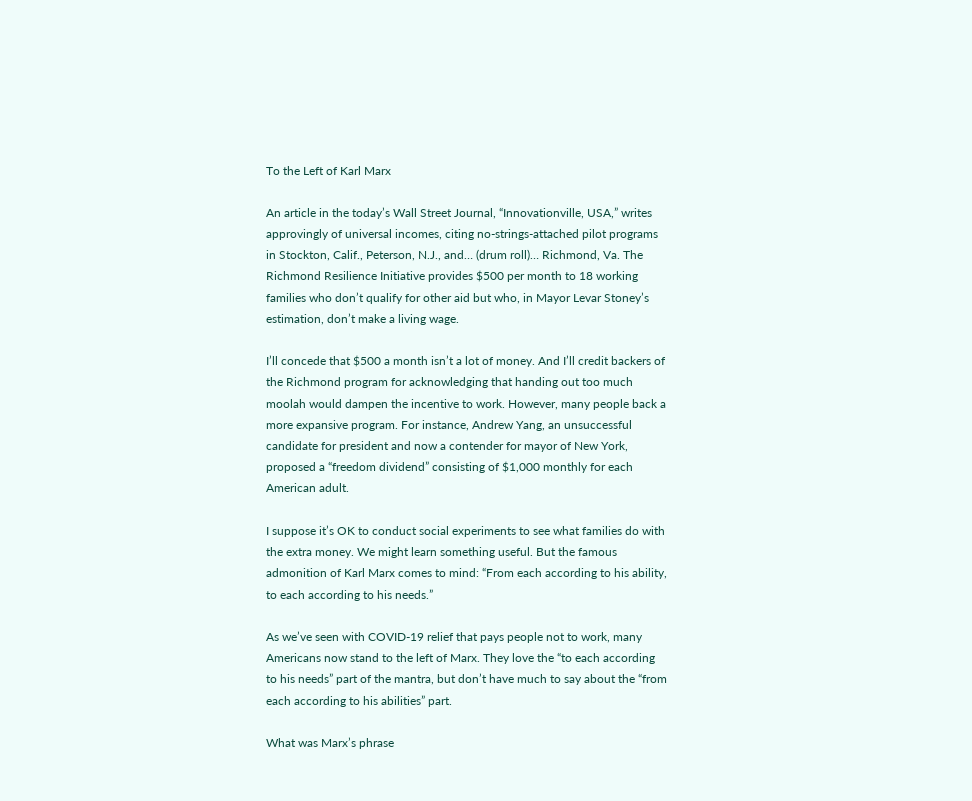To the Left of Karl Marx

An article in the today’s Wall Street Journal, “Innovationville, USA,” writes approvingly of universal incomes, citing no-strings-attached pilot programs in Stockton, Calif., Peterson, N.J., and… (drum roll)… Richmond, Va. The Richmond Resilience Initiative provides $500 per month to 18 working families who don’t qualify for other aid but who, in Mayor Levar Stoney’s estimation, don’t make a living wage.

I’ll concede that $500 a month isn’t a lot of money. And I’ll credit backers of the Richmond program for acknowledging that handing out too much moolah would dampen the incentive to work. However, many people back a more expansive program. For instance, Andrew Yang, an unsuccessful candidate for president and now a contender for mayor of New York, proposed a “freedom dividend” consisting of $1,000 monthly for each American adult.

I suppose it’s OK to conduct social experiments to see what families do with the extra money. We might learn something useful. But the famous admonition of Karl Marx comes to mind: “From each according to his ability, to each according to his needs.”

As we’ve seen with COVID-19 relief that pays people not to work, many Americans now stand to the left of Marx. They love the “to each according to his needs” part of the mantra, but don’t have much to say about the “from each according to his abilities” part.

What was Marx’s phrase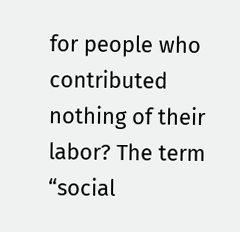for people who contributed nothing of their labor? The term “social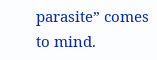parasite” comes to mind.